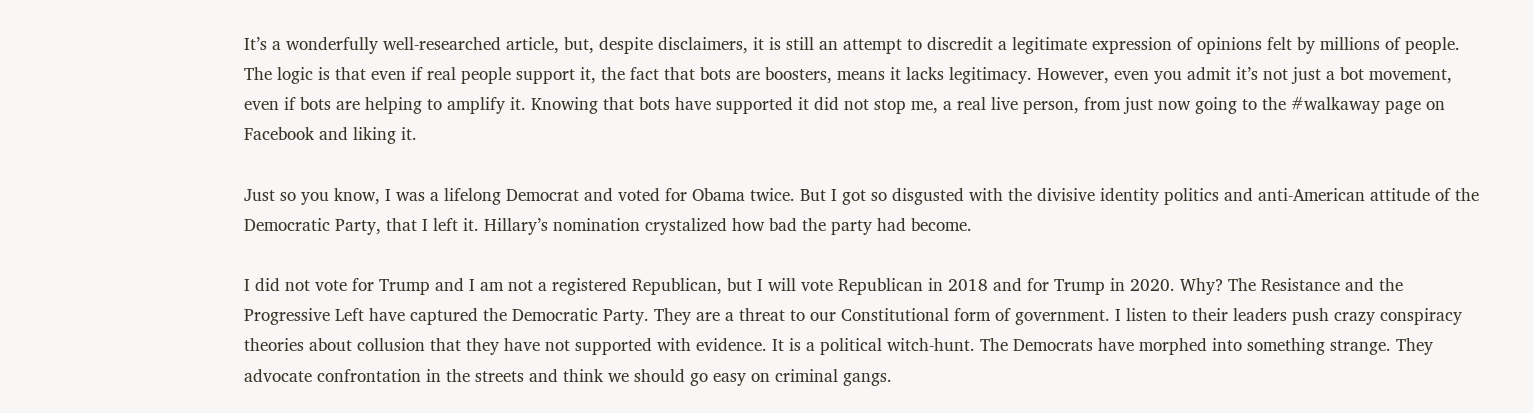It’s a wonderfully well-researched article, but, despite disclaimers, it is still an attempt to discredit a legitimate expression of opinions felt by millions of people. The logic is that even if real people support it, the fact that bots are boosters, means it lacks legitimacy. However, even you admit it’s not just a bot movement, even if bots are helping to amplify it. Knowing that bots have supported it did not stop me, a real live person, from just now going to the #walkaway page on Facebook and liking it.

Just so you know, I was a lifelong Democrat and voted for Obama twice. But I got so disgusted with the divisive identity politics and anti-American attitude of the Democratic Party, that I left it. Hillary’s nomination crystalized how bad the party had become.

I did not vote for Trump and I am not a registered Republican, but I will vote Republican in 2018 and for Trump in 2020. Why? The Resistance and the Progressive Left have captured the Democratic Party. They are a threat to our Constitutional form of government. I listen to their leaders push crazy conspiracy theories about collusion that they have not supported with evidence. It is a political witch-hunt. The Democrats have morphed into something strange. They advocate confrontation in the streets and think we should go easy on criminal gangs.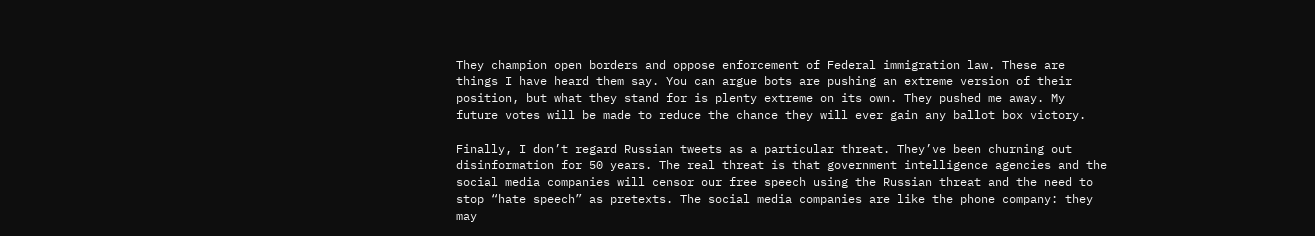They champion open borders and oppose enforcement of Federal immigration law. These are things I have heard them say. You can argue bots are pushing an extreme version of their position, but what they stand for is plenty extreme on its own. They pushed me away. My future votes will be made to reduce the chance they will ever gain any ballot box victory.

Finally, I don’t regard Russian tweets as a particular threat. They’ve been churning out disinformation for 50 years. The real threat is that government intelligence agencies and the social media companies will censor our free speech using the Russian threat and the need to stop “hate speech” as pretexts. The social media companies are like the phone company: they may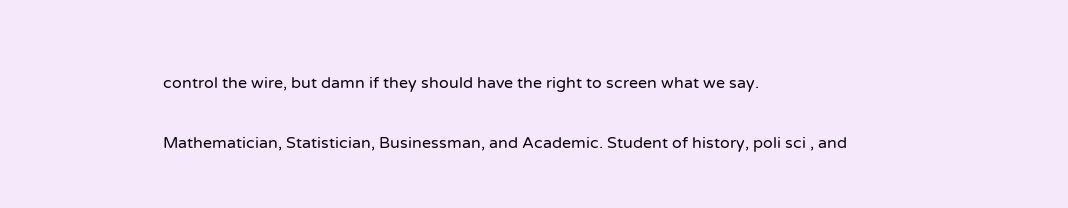control the wire, but damn if they should have the right to screen what we say.

Mathematician, Statistician, Businessman, and Academic. Student of history, poli sci , and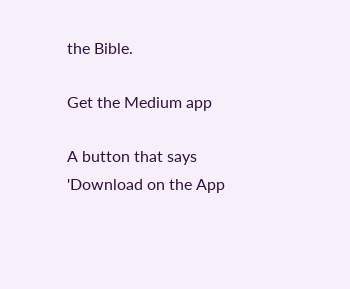the Bible.

Get the Medium app

A button that says 'Download on the App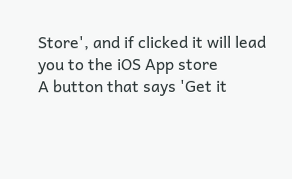Store', and if clicked it will lead you to the iOS App store
A button that says 'Get it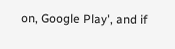on, Google Play', and if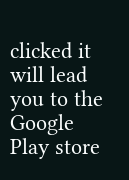clicked it will lead you to the Google Play store